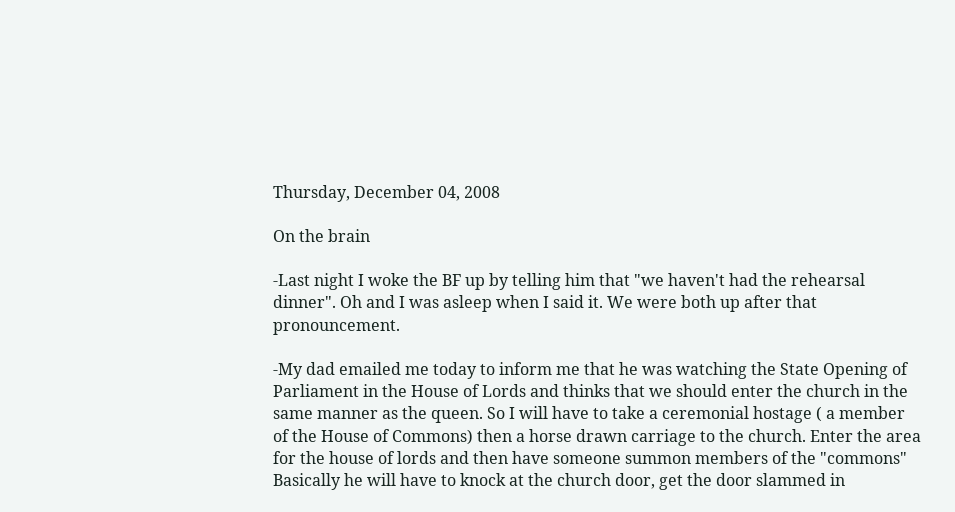Thursday, December 04, 2008

On the brain

-Last night I woke the BF up by telling him that "we haven't had the rehearsal dinner". Oh and I was asleep when I said it. We were both up after that pronouncement.

-My dad emailed me today to inform me that he was watching the State Opening of Parliament in the House of Lords and thinks that we should enter the church in the same manner as the queen. So I will have to take a ceremonial hostage ( a member of the House of Commons) then a horse drawn carriage to the church. Enter the area for the house of lords and then have someone summon members of the "commons" Basically he will have to knock at the church door, get the door slammed in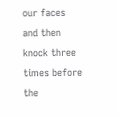our faces and then knock three times before the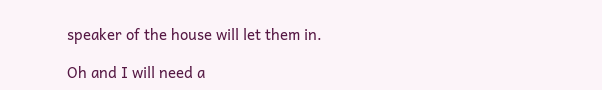speaker of the house will let them in.

Oh and I will need a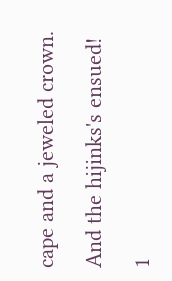cape and a jeweled crown.

And the hijinks's ensued!

1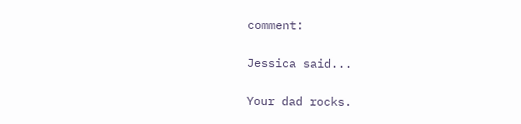comment:

Jessica said...

Your dad rocks.